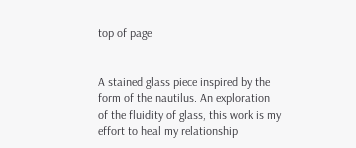top of page


A stained glass piece inspired by the form of the nautilus. An exploration of the fluidity of glass, this work is my effort to heal my relationship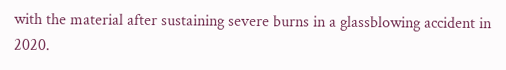with the material after sustaining severe burns in a glassblowing accident in 2020.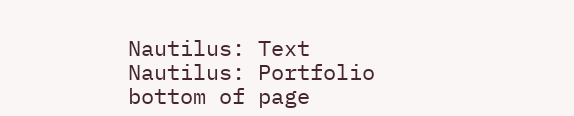Nautilus: Text
Nautilus: Portfolio
bottom of page